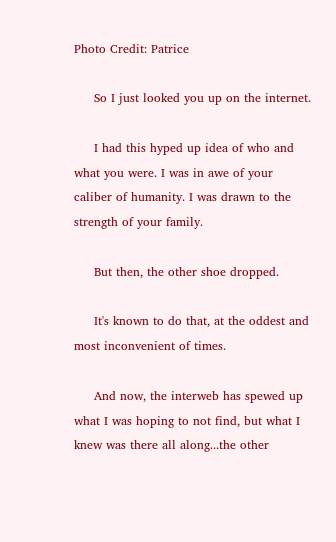Photo Credit: Patrice

     So I just looked you up on the internet.

     I had this hyped up idea of who and what you were. I was in awe of your caliber of humanity. I was drawn to the strength of your family.

     But then, the other shoe dropped.

     It's known to do that, at the oddest and most inconvenient of times.

     And now, the interweb has spewed up what I was hoping to not find, but what I knew was there all along...the other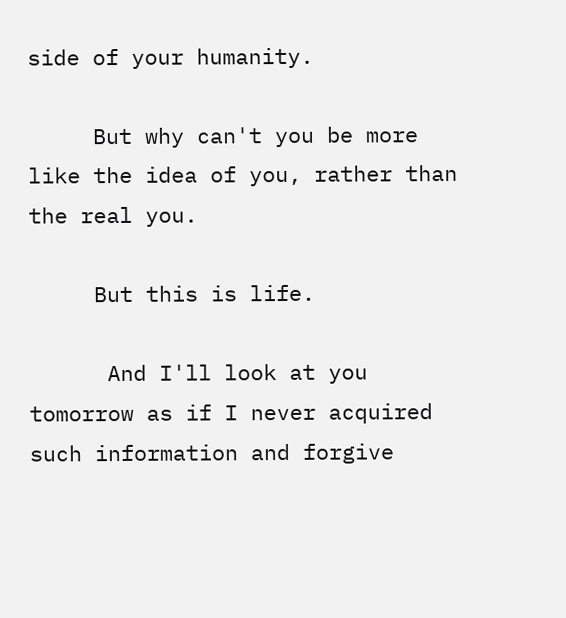side of your humanity.

     But why can't you be more like the idea of you, rather than the real you.

     But this is life.

      And I'll look at you tomorrow as if I never acquired such information and forgive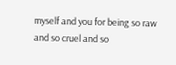myself and you for being so raw and so cruel and so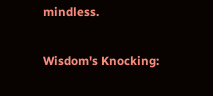mindless.

Wisdom's Knocking: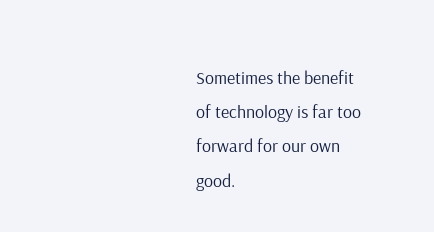Sometimes the benefit of technology is far too forward for our own good.